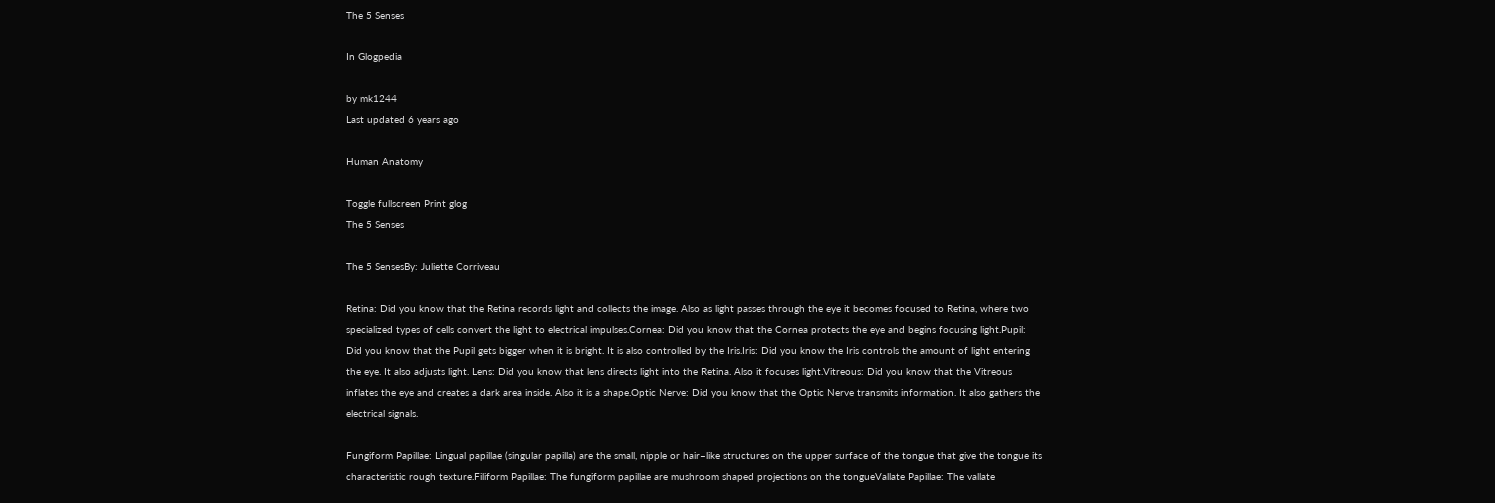The 5 Senses

In Glogpedia

by mk1244
Last updated 6 years ago

Human Anatomy

Toggle fullscreen Print glog
The 5 Senses

The 5 SensesBy: Juliette Corriveau

Retina: Did you know that the Retina records light and collects the image. Also as light passes through the eye it becomes focused to Retina, where two specialized types of cells convert the light to electrical impulses.Cornea: Did you know that the Cornea protects the eye and begins focusing light.Pupil: Did you know that the Pupil gets bigger when it is bright. It is also controlled by the Iris.Iris: Did you know the Iris controls the amount of light entering the eye. It also adjusts light. Lens: Did you know that lens directs light into the Retina. Also it focuses light.Vitreous: Did you know that the Vitreous inflates the eye and creates a dark area inside. Also it is a shape.Optic Nerve: Did you know that the Optic Nerve transmits information. It also gathers the electrical signals.

Fungiform Papillae: Lingual papillae (singular papilla) are the small, nipple or hair–like structures on the upper surface of the tongue that give the tongue its characteristic rough texture.Filiform Papillae: The fungiform papillae are mushroom shaped projections on the tongueVallate Papillae: The vallate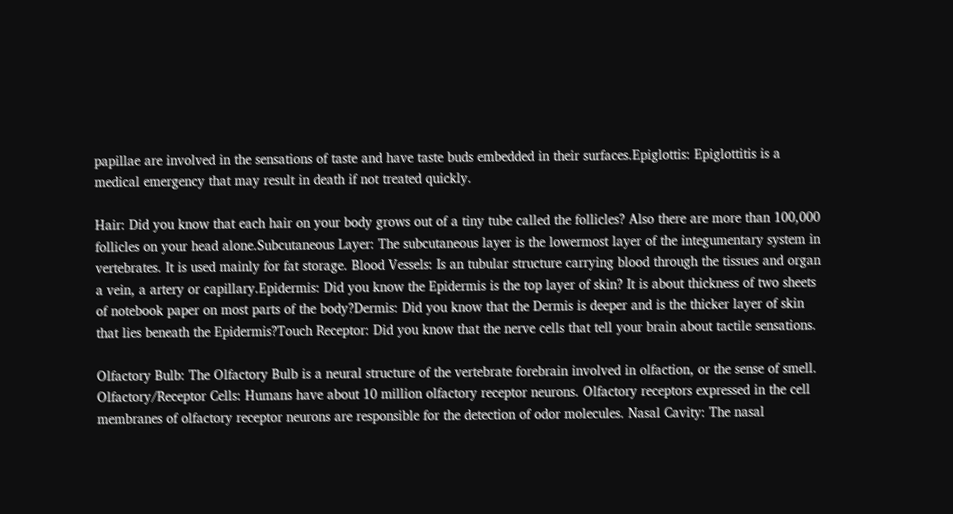papillae are involved in the sensations of taste and have taste buds embedded in their surfaces.Epiglottis: Epiglottitis is a medical emergency that may result in death if not treated quickly.

Hair: Did you know that each hair on your body grows out of a tiny tube called the follicles? Also there are more than 100,000 follicles on your head alone.Subcutaneous Layer: The subcutaneous layer is the lowermost layer of the integumentary system in vertebrates. It is used mainly for fat storage. Blood Vessels: Is an tubular structure carrying blood through the tissues and organ a vein, a artery or capillary.Epidermis: Did you know the Epidermis is the top layer of skin? It is about thickness of two sheets of notebook paper on most parts of the body?Dermis: Did you know that the Dermis is deeper and is the thicker layer of skin that lies beneath the Epidermis?Touch Receptor: Did you know that the nerve cells that tell your brain about tactile sensations.

Olfactory Bulb: The Olfactory Bulb is a neural structure of the vertebrate forebrain involved in olfaction, or the sense of smell. Olfactory/Receptor Cells: Humans have about 10 million olfactory receptor neurons. Olfactory receptors expressed in the cell membranes of olfactory receptor neurons are responsible for the detection of odor molecules. Nasal Cavity: The nasal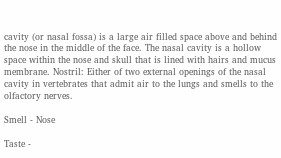cavity (or nasal fossa) is a large air filled space above and behind the nose in the middle of the face. The nasal cavity is a hollow space within the nose and skull that is lined with hairs and mucus membrane. Nostril: Either of two external openings of the nasal cavity in vertebrates that admit air to the lungs and smells to the olfactory nerves.

Smell - Nose

Taste -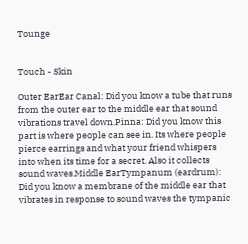Tounge


Touch - Skin

Outer EarEar Canal: Did you know a tube that runs from the outer ear to the middle ear that sound vibrations travel down.Pinna: Did you know this part is where people can see in. Its where people pierce earrings and what your friend whispers into when its time for a secret. Also it collects sound waves.Middle EarTympanum (eardrum): Did you know a membrane of the middle ear that vibrates in response to sound waves the tympanic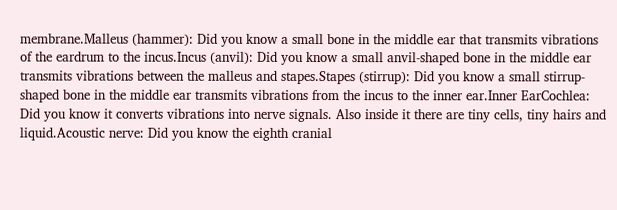membrane.Malleus (hammer): Did you know a small bone in the middle ear that transmits vibrations of the eardrum to the incus.Incus (anvil): Did you know a small anvil-shaped bone in the middle ear transmits vibrations between the malleus and stapes.Stapes (stirrup): Did you know a small stirrup-shaped bone in the middle ear transmits vibrations from the incus to the inner ear.Inner EarCochlea: Did you know it converts vibrations into nerve signals. Also inside it there are tiny cells, tiny hairs and liquid.Acoustic nerve: Did you know the eighth cranial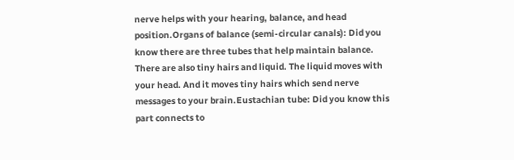nerve helps with your hearing, balance, and head position.Organs of balance (semi-circular canals): Did you know there are three tubes that help maintain balance. There are also tiny hairs and liquid. The liquid moves with your head. And it moves tiny hairs which send nerve messages to your brain.Eustachian tube: Did you know this part connects to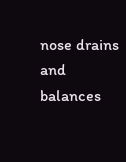nose drains and balances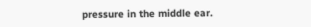pressure in the middle ear.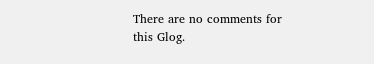There are no comments for this Glog.